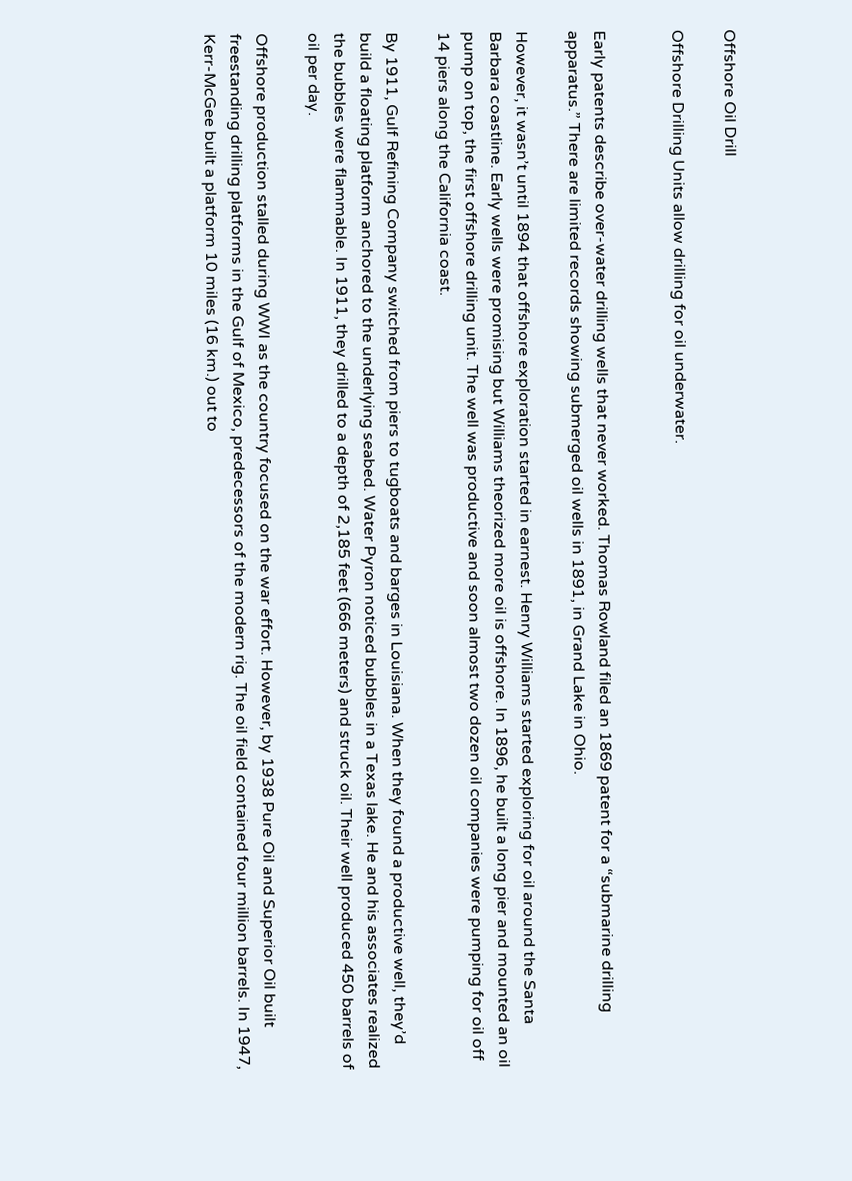Offshore Oil Drill

Offshore Drilling Units allow drilling for oil underwater.


Early patents describe over-water drilling wells that never worked. Thomas Rowland filed an 1869 patent for a “submarine drilling apparatus.” There are limited records showing submerged oil wells in 1891, in Grand Lake in Ohio.

However, it wasn’t until 1894 that offshore exploration started in earnest. Henry Williams started exploring for oil around the Santa Barbara coastline. Early wells were promising but Williams theorized more oil is offshore. In 1896, he built a long pier and mounted an oil pump on top, the first offshore drilling unit. The well was productive and soon almost two dozen oil companies were pumping for oil off 14 piers along the California coast.

By 1911, Gulf Refining Company switched from piers to tugboats and barges in Louisiana. When they found a productive well, they’d build a floating platform anchored to the underlying seabed. Water Pyron noticed bubbles in a Texas lake. He and his associates realized the bubbles were flammable. In 1911, they drilled to a depth of 2,185 feet (666 meters) and struck oil. Their well produced 450 barrels of oil per day.

Offshore production stalled during WWI as the country focused on the war effort. However, by 1938 Pure Oil and Superior Oil built freestanding drilling platforms in the Gulf of Mexico, predecessors of the modern rig. The oil field contained four million barrels. In 1947, Kerr-McGee built a platform 10 miles (16 km.) out to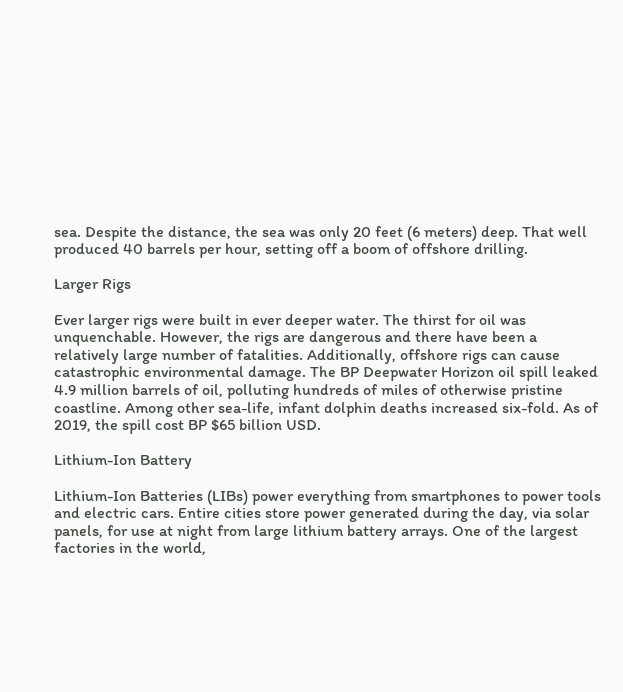sea. Despite the distance, the sea was only 20 feet (6 meters) deep. That well produced 40 barrels per hour, setting off a boom of offshore drilling.

Larger Rigs

Ever larger rigs were built in ever deeper water. The thirst for oil was unquenchable. However, the rigs are dangerous and there have been a relatively large number of fatalities. Additionally, offshore rigs can cause catastrophic environmental damage. The BP Deepwater Horizon oil spill leaked 4.9 million barrels of oil, polluting hundreds of miles of otherwise pristine coastline. Among other sea-life, infant dolphin deaths increased six-fold. As of 2019, the spill cost BP $65 billion USD.

Lithium-Ion Battery

Lithium-Ion Batteries (LIBs) power everything from smartphones to power tools and electric cars. Entire cities store power generated during the day, via solar panels, for use at night from large lithium battery arrays. One of the largest factories in the world,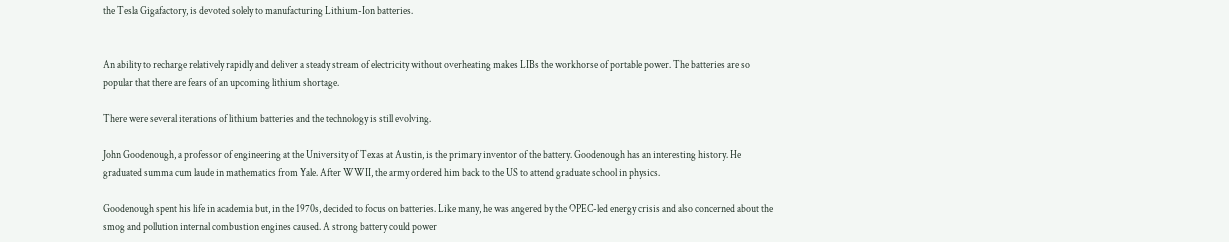the Tesla Gigafactory, is devoted solely to manufacturing Lithium-Ion batteries.


An ability to recharge relatively rapidly and deliver a steady stream of electricity without overheating makes LIBs the workhorse of portable power. The batteries are so popular that there are fears of an upcoming lithium shortage.

There were several iterations of lithium batteries and the technology is still evolving.

John Goodenough, a professor of engineering at the University of Texas at Austin, is the primary inventor of the battery. Goodenough has an interesting history. He graduated summa cum laude in mathematics from Yale. After WWII, the army ordered him back to the US to attend graduate school in physics.

Goodenough spent his life in academia but, in the 1970s, decided to focus on batteries. Like many, he was angered by the OPEC-led energy crisis and also concerned about the smog and pollution internal combustion engines caused. A strong battery could power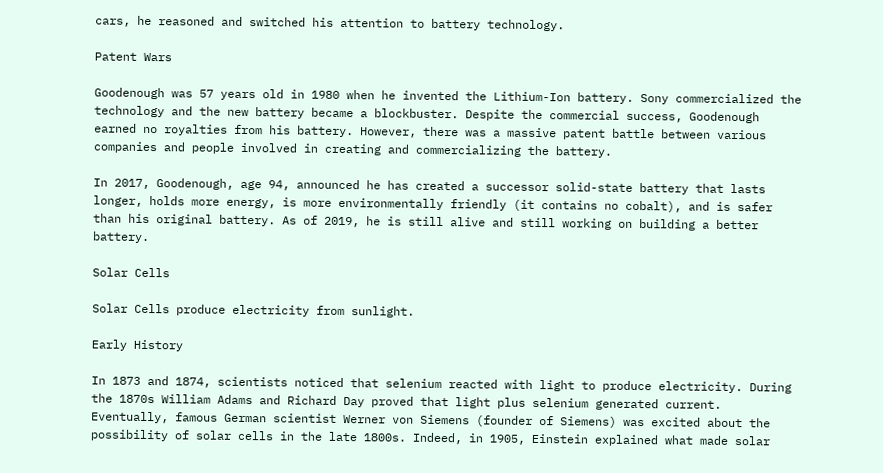cars, he reasoned and switched his attention to battery technology.

Patent Wars

Goodenough was 57 years old in 1980 when he invented the Lithium-Ion battery. Sony commercialized the technology and the new battery became a blockbuster. Despite the commercial success, Goodenough earned no royalties from his battery. However, there was a massive patent battle between various companies and people involved in creating and commercializing the battery.

In 2017, Goodenough, age 94, announced he has created a successor solid-state battery that lasts longer, holds more energy, is more environmentally friendly (it contains no cobalt), and is safer than his original battery. As of 2019, he is still alive and still working on building a better battery.

Solar Cells

Solar Cells produce electricity from sunlight.

Early History

In 1873 and 1874, scientists noticed that selenium reacted with light to produce electricity. During the 1870s William Adams and Richard Day proved that light plus selenium generated current. Eventually, famous German scientist Werner von Siemens (founder of Siemens) was excited about the possibility of solar cells in the late 1800s. Indeed, in 1905, Einstein explained what made solar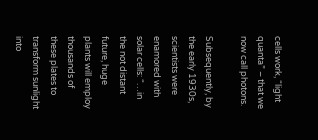cells work, “light quanta” – that we now call photons.

Subsequently, by the early 1930s, scientists were enamored with solar cells: “…in the not distant future, huge plants will employ thousands of these plates to transform sunlight into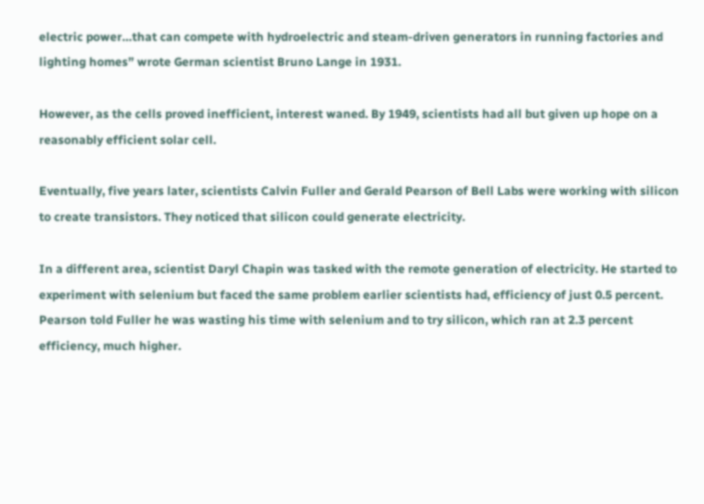electric power…that can compete with hydroelectric and steam-driven generators in running factories and lighting homes” wrote German scientist Bruno Lange in 1931.

However, as the cells proved inefficient, interest waned. By 1949, scientists had all but given up hope on a reasonably efficient solar cell.

Eventually, five years later, scientists Calvin Fuller and Gerald Pearson of Bell Labs were working with silicon to create transistors. They noticed that silicon could generate electricity.

In a different area, scientist Daryl Chapin was tasked with the remote generation of electricity. He started to experiment with selenium but faced the same problem earlier scientists had, efficiency of just 0.5 percent. Pearson told Fuller he was wasting his time with selenium and to try silicon, which ran at 2.3 percent efficiency, much higher.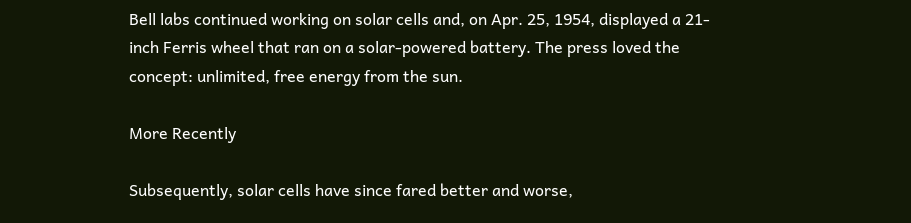Bell labs continued working on solar cells and, on Apr. 25, 1954, displayed a 21-inch Ferris wheel that ran on a solar-powered battery. The press loved the concept: unlimited, free energy from the sun.

More Recently

Subsequently, solar cells have since fared better and worse,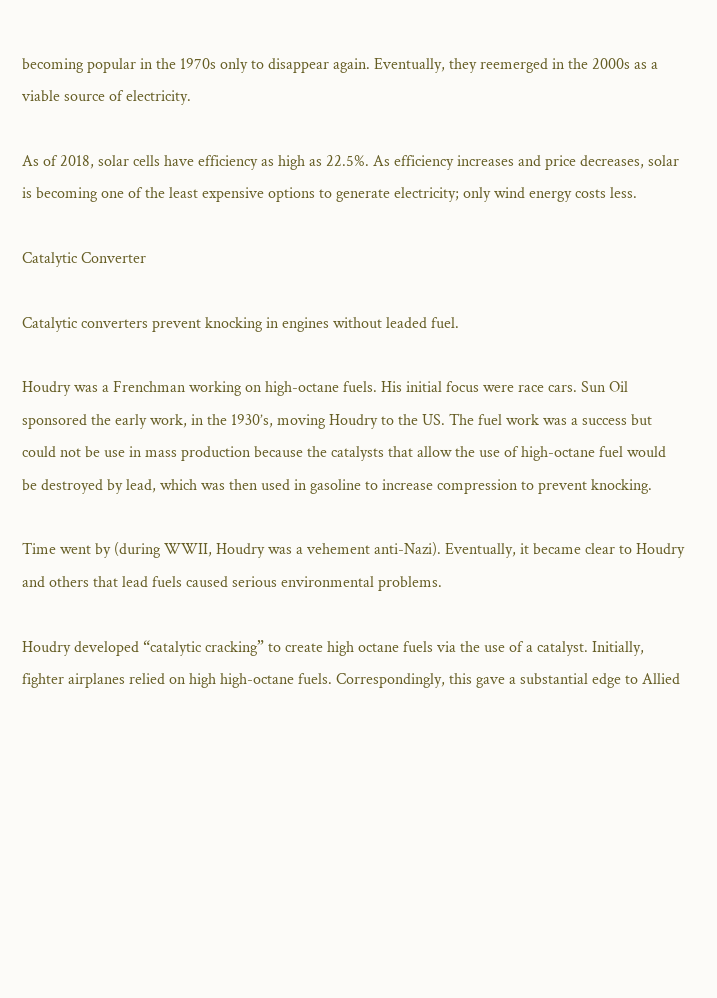becoming popular in the 1970s only to disappear again. Eventually, they reemerged in the 2000s as a viable source of electricity.

As of 2018, solar cells have efficiency as high as 22.5%. As efficiency increases and price decreases, solar is becoming one of the least expensive options to generate electricity; only wind energy costs less.

Catalytic Converter

Catalytic converters prevent knocking in engines without leaded fuel.

Houdry was a Frenchman working on high-octane fuels. His initial focus were race cars. Sun Oil sponsored the early work, in the 1930’s, moving Houdry to the US. The fuel work was a success but could not be use in mass production because the catalysts that allow the use of high-octane fuel would be destroyed by lead, which was then used in gasoline to increase compression to prevent knocking.

Time went by (during WWII, Houdry was a vehement anti-Nazi). Eventually, it became clear to Houdry and others that lead fuels caused serious environmental problems.

Houdry developed “catalytic cracking” to create high octane fuels via the use of a catalyst. Initially, fighter airplanes relied on high high-octane fuels. Correspondingly, this gave a substantial edge to Allied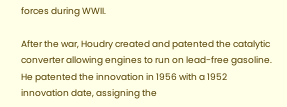forces during WWII.

After the war, Houdry created and patented the catalytic converter allowing engines to run on lead-free gasoline. He patented the innovation in 1956 with a 1952 innovation date, assigning the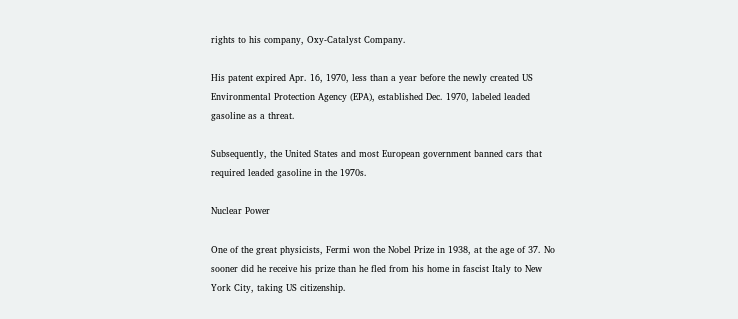rights to his company, Oxy-Catalyst Company.

His patent expired Apr. 16, 1970, less than a year before the newly created US Environmental Protection Agency (EPA), established Dec. 1970, labeled leaded gasoline as a threat.

Subsequently, the United States and most European government banned cars that required leaded gasoline in the 1970s.

Nuclear Power

One of the great physicists, Fermi won the Nobel Prize in 1938, at the age of 37. No sooner did he receive his prize than he fled from his home in fascist Italy to New York City, taking US citizenship.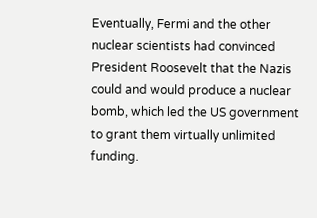Eventually, Fermi and the other nuclear scientists had convinced President Roosevelt that the Nazis could and would produce a nuclear bomb, which led the US government to grant them virtually unlimited funding.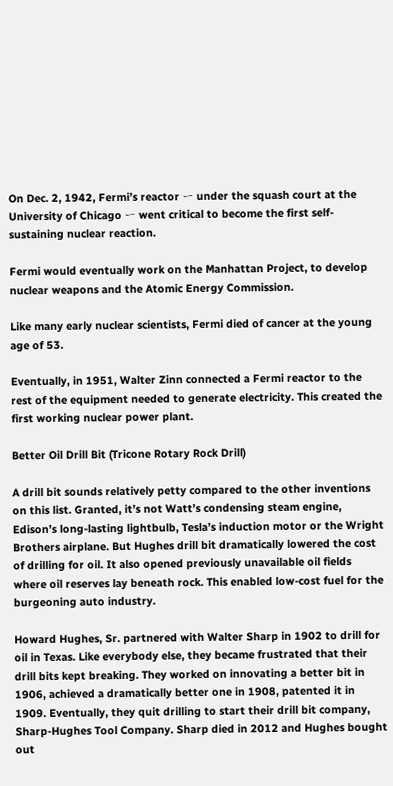On Dec. 2, 1942, Fermi’s reactor ー under the squash court at the University of Chicago ー went critical to become the first self-sustaining nuclear reaction.

Fermi would eventually work on the Manhattan Project, to develop nuclear weapons and the Atomic Energy Commission.

Like many early nuclear scientists, Fermi died of cancer at the young age of 53.

Eventually, in 1951, Walter Zinn connected a Fermi reactor to the rest of the equipment needed to generate electricity. This created the first working nuclear power plant.

Better Oil Drill Bit (Tricone Rotary Rock Drill)

A drill bit sounds relatively petty compared to the other inventions on this list. Granted, it’s not Watt’s condensing steam engine, Edison’s long-lasting lightbulb, Tesla’s induction motor or the Wright Brothers airplane. But Hughes drill bit dramatically lowered the cost of drilling for oil. It also opened previously unavailable oil fields where oil reserves lay beneath rock. This enabled low-cost fuel for the burgeoning auto industry.

Howard Hughes, Sr. partnered with Walter Sharp in 1902 to drill for oil in Texas. Like everybody else, they became frustrated that their drill bits kept breaking. They worked on innovating a better bit in 1906, achieved a dramatically better one in 1908, patented it in 1909. Eventually, they quit drilling to start their drill bit company, Sharp-Hughes Tool Company. Sharp died in 2012 and Hughes bought out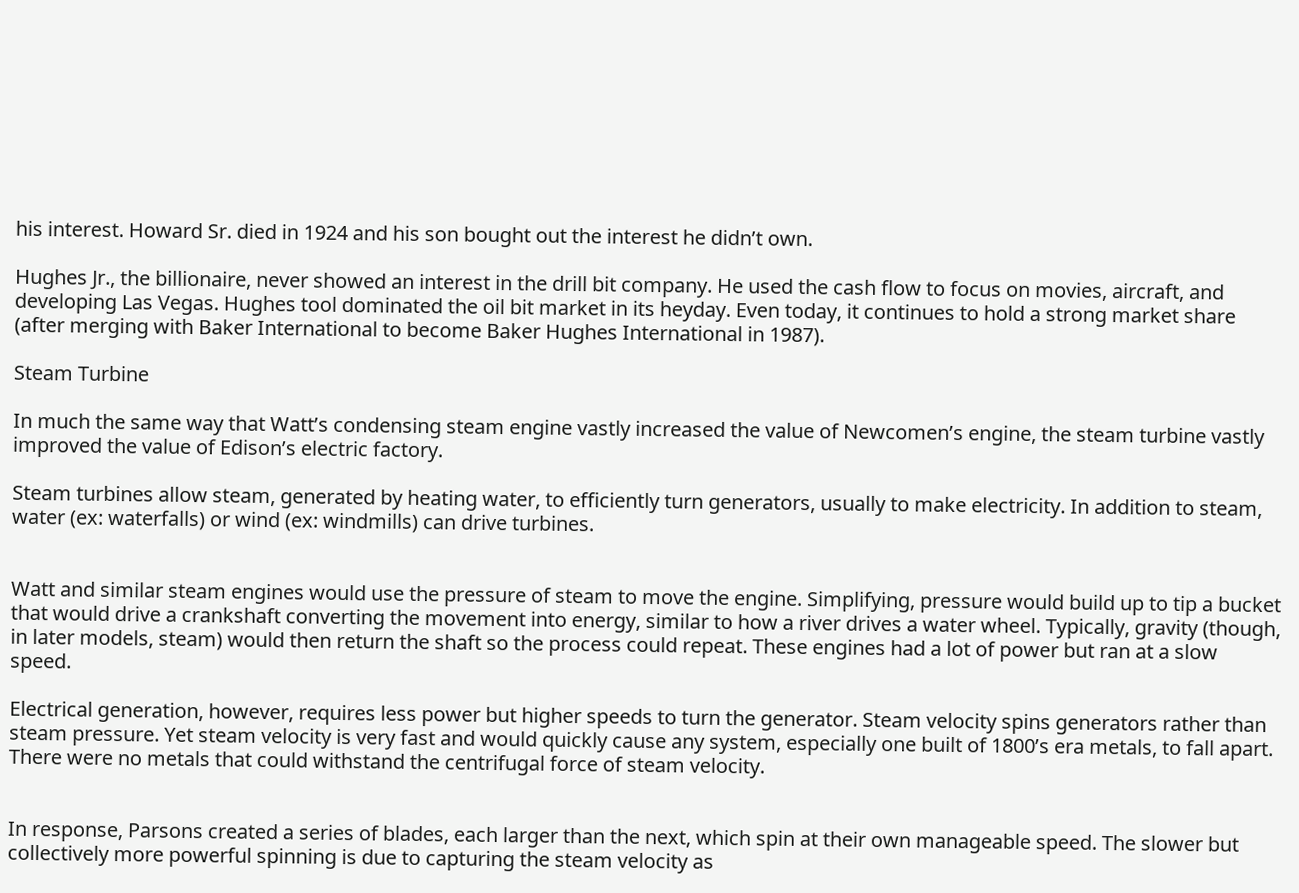his interest. Howard Sr. died in 1924 and his son bought out the interest he didn’t own.

Hughes Jr., the billionaire, never showed an interest in the drill bit company. He used the cash flow to focus on movies, aircraft, and developing Las Vegas. Hughes tool dominated the oil bit market in its heyday. Even today, it continues to hold a strong market share (after merging with Baker International to become Baker Hughes International in 1987).

Steam Turbine

In much the same way that Watt’s condensing steam engine vastly increased the value of Newcomen’s engine, the steam turbine vastly improved the value of Edison’s electric factory.

Steam turbines allow steam, generated by heating water, to efficiently turn generators, usually to make electricity. In addition to steam, water (ex: waterfalls) or wind (ex: windmills) can drive turbines.


Watt and similar steam engines would use the pressure of steam to move the engine. Simplifying, pressure would build up to tip a bucket that would drive a crankshaft converting the movement into energy, similar to how a river drives a water wheel. Typically, gravity (though, in later models, steam) would then return the shaft so the process could repeat. These engines had a lot of power but ran at a slow speed.

Electrical generation, however, requires less power but higher speeds to turn the generator. Steam velocity spins generators rather than steam pressure. Yet steam velocity is very fast and would quickly cause any system, especially one built of 1800’s era metals, to fall apart. There were no metals that could withstand the centrifugal force of steam velocity.


In response, Parsons created a series of blades, each larger than the next, which spin at their own manageable speed. The slower but collectively more powerful spinning is due to capturing the steam velocity as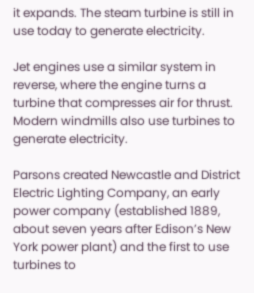it expands. The steam turbine is still in use today to generate electricity.

Jet engines use a similar system in reverse, where the engine turns a turbine that compresses air for thrust. Modern windmills also use turbines to generate electricity.

Parsons created Newcastle and District Electric Lighting Company, an early power company (established 1889, about seven years after Edison’s New York power plant) and the first to use turbines to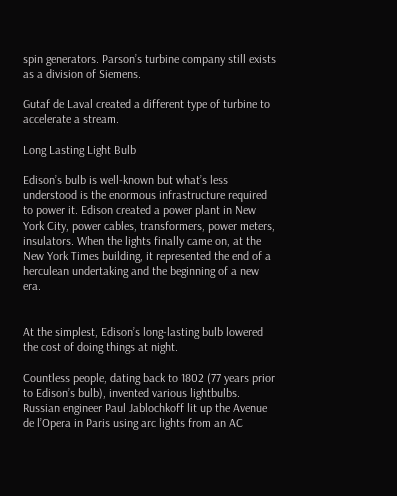spin generators. Parson’s turbine company still exists as a division of Siemens.

Gutaf de Laval created a different type of turbine to accelerate a stream.

Long Lasting Light Bulb

Edison’s bulb is well-known but what’s less understood is the enormous infrastructure required to power it. Edison created a power plant in New York City, power cables, transformers, power meters, insulators. When the lights finally came on, at the New York Times building, it represented the end of a herculean undertaking and the beginning of a new era.


At the simplest, Edison’s long-lasting bulb lowered the cost of doing things at night.

Countless people, dating back to 1802 (77 years prior to Edison’s bulb), invented various lightbulbs. Russian engineer Paul Jablochkoff lit up the Avenue de l’Opera in Paris using arc lights from an AC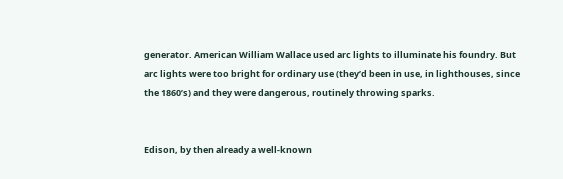generator. American William Wallace used arc lights to illuminate his foundry. But arc lights were too bright for ordinary use (they’d been in use, in lighthouses, since the 1860’s) and they were dangerous, routinely throwing sparks.


Edison, by then already a well-known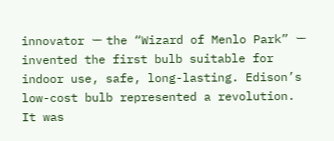innovator ー the “Wizard of Menlo Park” ー invented the first bulb suitable for indoor use, safe, long-lasting. Edison’s low-cost bulb represented a revolution. It was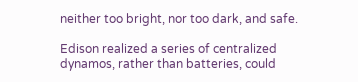neither too bright, nor too dark, and safe.

Edison realized a series of centralized dynamos, rather than batteries, could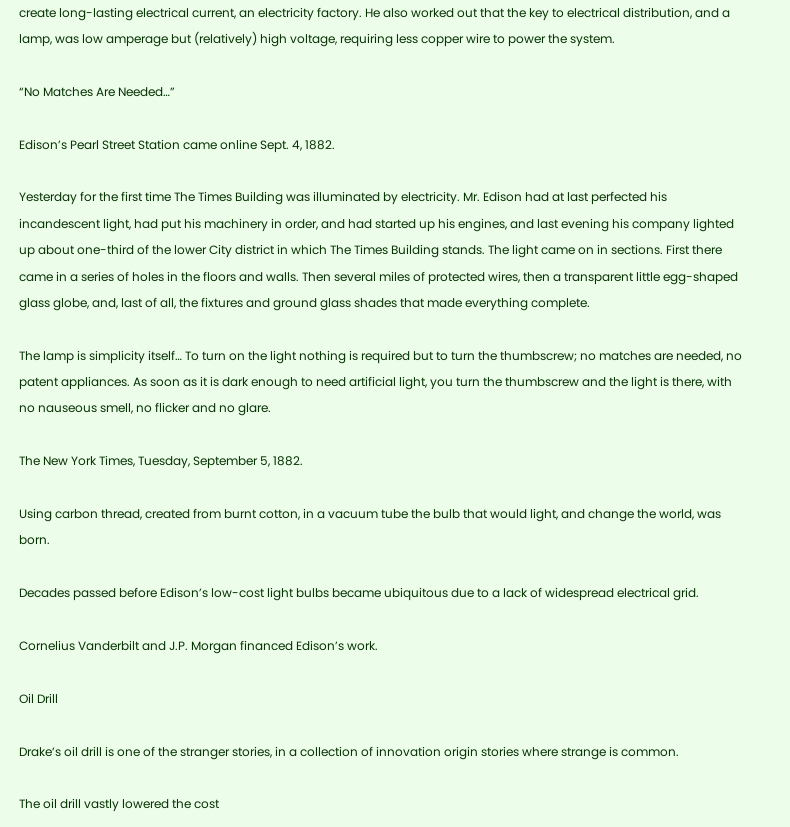create long-lasting electrical current, an electricity factory. He also worked out that the key to electrical distribution, and a lamp, was low amperage but (relatively) high voltage, requiring less copper wire to power the system.

“No Matches Are Needed…”

Edison’s Pearl Street Station came online Sept. 4, 1882.

Yesterday for the first time The Times Building was illuminated by electricity. Mr. Edison had at last perfected his incandescent light, had put his machinery in order, and had started up his engines, and last evening his company lighted up about one-third of the lower City district in which The Times Building stands. The light came on in sections. First there came in a series of holes in the floors and walls. Then several miles of protected wires, then a transparent little egg-shaped glass globe, and, last of all, the fixtures and ground glass shades that made everything complete.

The lamp is simplicity itself… To turn on the light nothing is required but to turn the thumbscrew; no matches are needed, no patent appliances. As soon as it is dark enough to need artificial light, you turn the thumbscrew and the light is there, with no nauseous smell, no flicker and no glare.

The New York Times, Tuesday, September 5, 1882.

Using carbon thread, created from burnt cotton, in a vacuum tube the bulb that would light, and change the world, was born.

Decades passed before Edison’s low-cost light bulbs became ubiquitous due to a lack of widespread electrical grid.

Cornelius Vanderbilt and J.P. Morgan financed Edison’s work.

Oil Drill

Drake’s oil drill is one of the stranger stories, in a collection of innovation origin stories where strange is common.

The oil drill vastly lowered the cost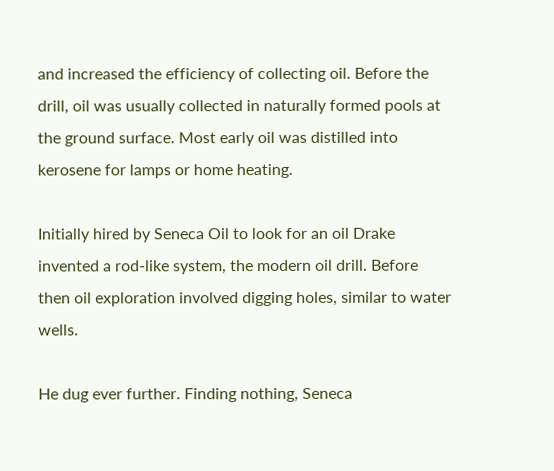and increased the efficiency of collecting oil. Before the drill, oil was usually collected in naturally formed pools at the ground surface. Most early oil was distilled into kerosene for lamps or home heating.

Initially hired by Seneca Oil to look for an oil Drake invented a rod-like system, the modern oil drill. Before then oil exploration involved digging holes, similar to water wells.

He dug ever further. Finding nothing, Seneca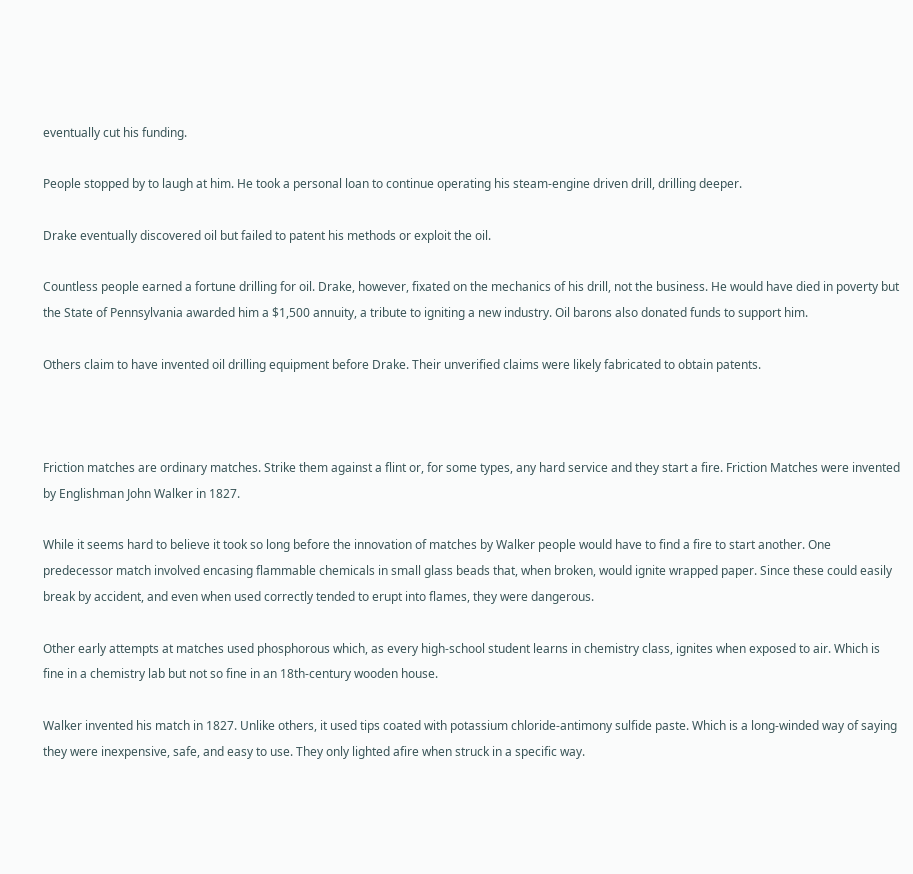eventually cut his funding.

People stopped by to laugh at him. He took a personal loan to continue operating his steam-engine driven drill, drilling deeper.

Drake eventually discovered oil but failed to patent his methods or exploit the oil.

Countless people earned a fortune drilling for oil. Drake, however, fixated on the mechanics of his drill, not the business. He would have died in poverty but the State of Pennsylvania awarded him a $1,500 annuity, a tribute to igniting a new industry. Oil barons also donated funds to support him.

Others claim to have invented oil drilling equipment before Drake. Their unverified claims were likely fabricated to obtain patents.



Friction matches are ordinary matches. Strike them against a flint or, for some types, any hard service and they start a fire. Friction Matches were invented by Englishman John Walker in 1827.

While it seems hard to believe it took so long before the innovation of matches by Walker people would have to find a fire to start another. One predecessor match involved encasing flammable chemicals in small glass beads that, when broken, would ignite wrapped paper. Since these could easily break by accident, and even when used correctly tended to erupt into flames, they were dangerous.

Other early attempts at matches used phosphorous which, as every high-school student learns in chemistry class, ignites when exposed to air. Which is fine in a chemistry lab but not so fine in an 18th-century wooden house.

Walker invented his match in 1827. Unlike others, it used tips coated with potassium chloride-antimony sulfide paste. Which is a long-winded way of saying they were inexpensive, safe, and easy to use. They only lighted afire when struck in a specific way.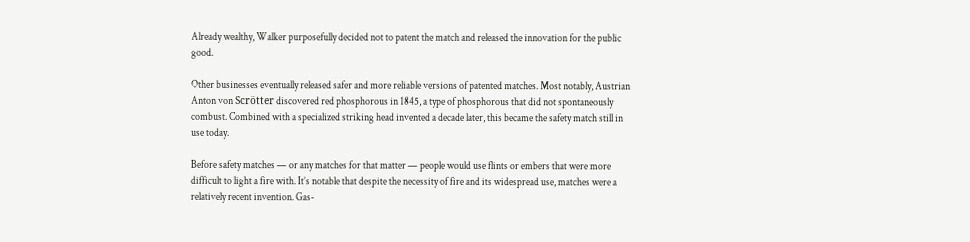Already wealthy, Walker purposefully decided not to patent the match and released the innovation for the public good.

Other businesses eventually released safer and more reliable versions of patented matches. Most notably, Austrian Anton von Scrötter discovered red phosphorous in 1845, a type of phosphorous that did not spontaneously combust. Combined with a specialized striking head invented a decade later, this became the safety match still in use today.

Before safety matches — or any matches for that matter — people would use flints or embers that were more difficult to light a fire with. It’s notable that despite the necessity of fire and its widespread use, matches were a relatively recent invention. Gas-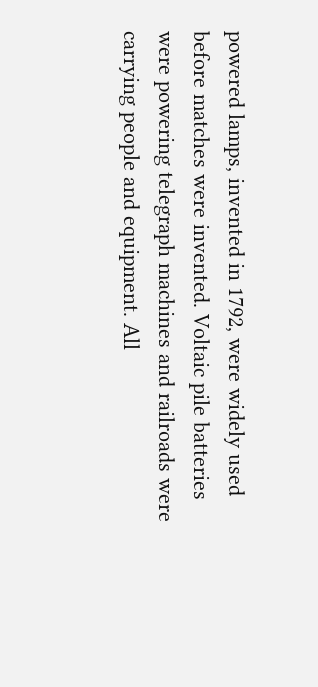powered lamps, invented in 1792, were widely used before matches were invented. Voltaic pile batteries were powering telegraph machines and railroads were carrying people and equipment. All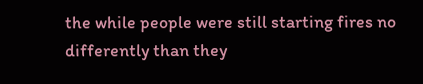the while people were still starting fires no differently than they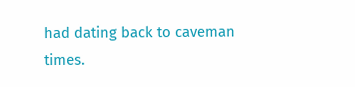had dating back to caveman times.